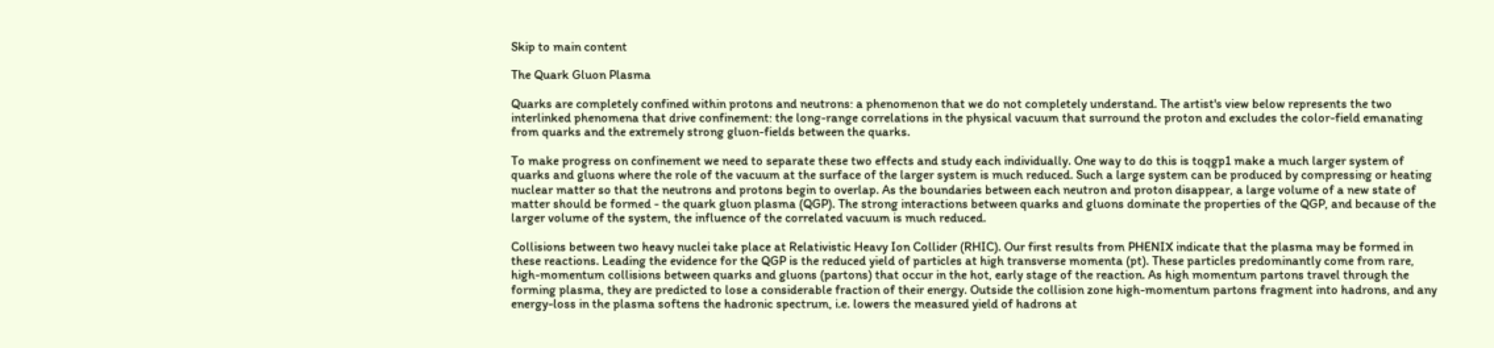Skip to main content

The Quark Gluon Plasma

Quarks are completely confined within protons and neutrons: a phenomenon that we do not completely understand. The artist's view below represents the two interlinked phenomena that drive confinement: the long-range correlations in the physical vacuum that surround the proton and excludes the color-field emanating from quarks and the extremely strong gluon-fields between the quarks.

To make progress on confinement we need to separate these two effects and study each individually. One way to do this is toqgp1 make a much larger system of quarks and gluons where the role of the vacuum at the surface of the larger system is much reduced. Such a large system can be produced by compressing or heating nuclear matter so that the neutrons and protons begin to overlap. As the boundaries between each neutron and proton disappear, a large volume of a new state of matter should be formed - the quark gluon plasma (QGP). The strong interactions between quarks and gluons dominate the properties of the QGP, and because of the larger volume of the system, the influence of the correlated vacuum is much reduced.

Collisions between two heavy nuclei take place at Relativistic Heavy Ion Collider (RHIC). Our first results from PHENIX indicate that the plasma may be formed in these reactions. Leading the evidence for the QGP is the reduced yield of particles at high transverse momenta (pt). These particles predominantly come from rare, high-momentum collisions between quarks and gluons (partons) that occur in the hot, early stage of the reaction. As high momentum partons travel through the forming plasma, they are predicted to lose a considerable fraction of their energy. Outside the collision zone high-momentum partons fragment into hadrons, and any energy-loss in the plasma softens the hadronic spectrum, i.e. lowers the measured yield of hadrons at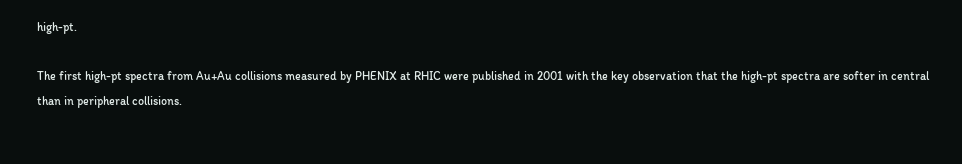high-pt.

The first high-pt spectra from Au+Au collisions measured by PHENIX at RHIC were published in 2001 with the key observation that the high-pt spectra are softer in central than in peripheral collisions.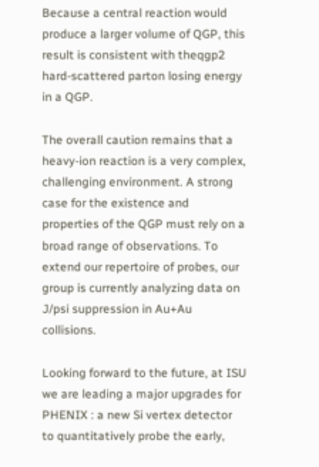Because a central reaction would produce a larger volume of QGP, this result is consistent with theqgp2 hard-scattered parton losing energy in a QGP.

The overall caution remains that a heavy-ion reaction is a very complex, challenging environment. A strong case for the existence and properties of the QGP must rely on a broad range of observations. To extend our repertoire of probes, our group is currently analyzing data on J/psi suppression in Au+Au collisions.

Looking forward to the future, at ISU we are leading a major upgrades for PHENIX : a new Si vertex detector to quantitatively probe the early,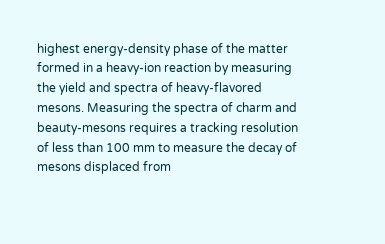highest energy-density phase of the matter formed in a heavy-ion reaction by measuring the yield and spectra of heavy-flavored mesons. Measuring the spectra of charm and beauty-mesons requires a tracking resolution of less than 100 mm to measure the decay of mesons displaced from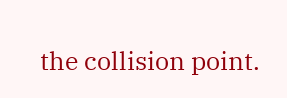the collision point.